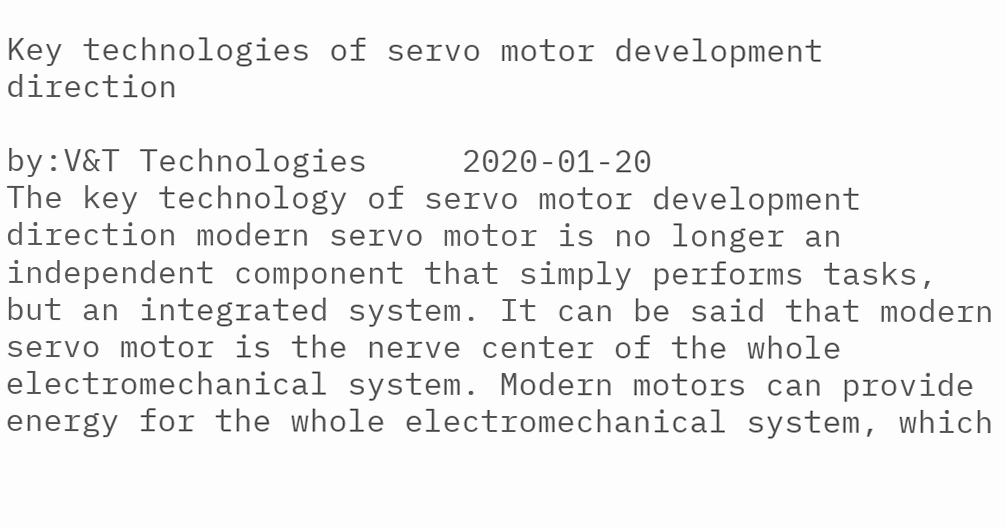Key technologies of servo motor development direction

by:V&T Technologies     2020-01-20
The key technology of servo motor development direction modern servo motor is no longer an independent component that simply performs tasks, but an integrated system. It can be said that modern servo motor is the nerve center of the whole electromechanical system. Modern motors can provide energy for the whole electromechanical system, which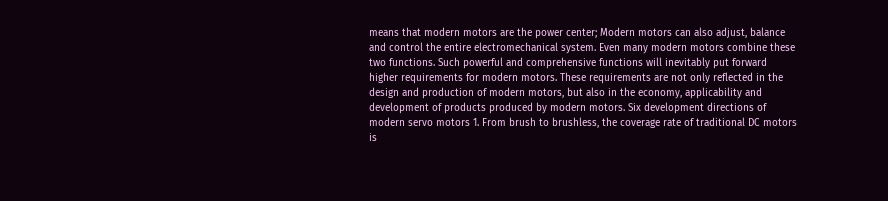means that modern motors are the power center; Modern motors can also adjust, balance and control the entire electromechanical system. Even many modern motors combine these two functions. Such powerful and comprehensive functions will inevitably put forward higher requirements for modern motors. These requirements are not only reflected in the design and production of modern motors, but also in the economy, applicability and development of products produced by modern motors. Six development directions of modern servo motors 1. From brush to brushless, the coverage rate of traditional DC motors is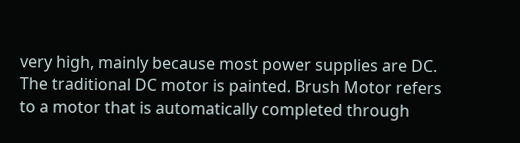very high, mainly because most power supplies are DC. The traditional DC motor is painted. Brush Motor refers to a motor that is automatically completed through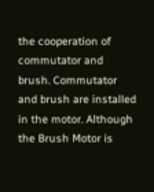the cooperation of commutator and brush. Commutator and brush are installed in the motor. Although the Brush Motor is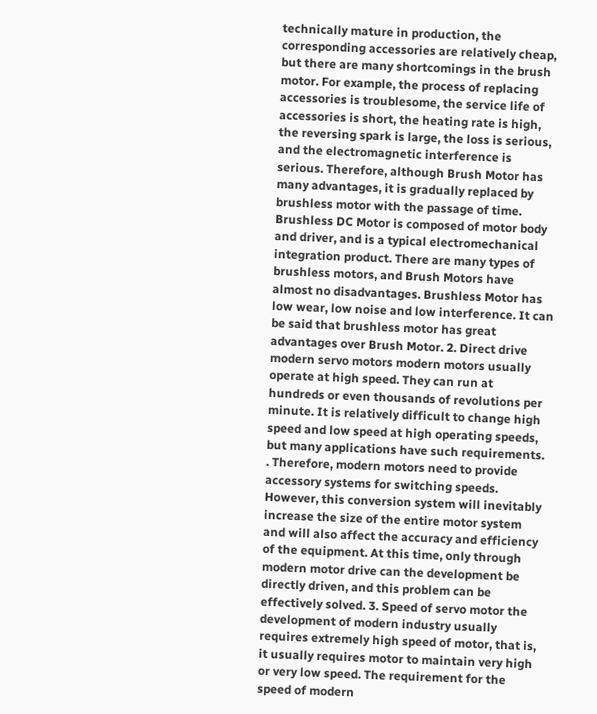technically mature in production, the corresponding accessories are relatively cheap, but there are many shortcomings in the brush motor. For example, the process of replacing accessories is troublesome, the service life of accessories is short, the heating rate is high, the reversing spark is large, the loss is serious, and the electromagnetic interference is serious. Therefore, although Brush Motor has many advantages, it is gradually replaced by brushless motor with the passage of time. Brushless DC Motor is composed of motor body and driver, and is a typical electromechanical integration product. There are many types of brushless motors, and Brush Motors have almost no disadvantages. Brushless Motor has low wear, low noise and low interference. It can be said that brushless motor has great advantages over Brush Motor. 2. Direct drive modern servo motors modern motors usually operate at high speed. They can run at hundreds or even thousands of revolutions per minute. It is relatively difficult to change high speed and low speed at high operating speeds, but many applications have such requirements. . Therefore, modern motors need to provide accessory systems for switching speeds. However, this conversion system will inevitably increase the size of the entire motor system and will also affect the accuracy and efficiency of the equipment. At this time, only through modern motor drive can the development be directly driven, and this problem can be effectively solved. 3. Speed of servo motor the development of modern industry usually requires extremely high speed of motor, that is, it usually requires motor to maintain very high or very low speed. The requirement for the speed of modern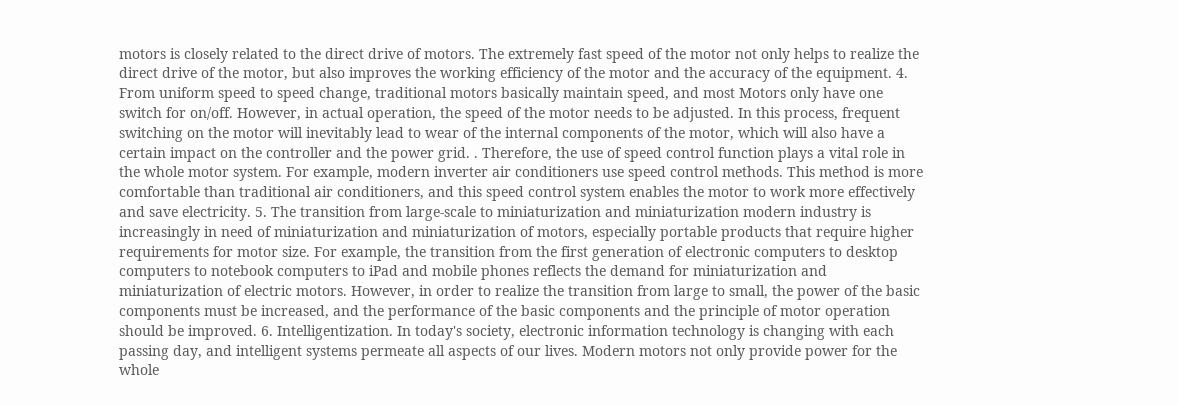motors is closely related to the direct drive of motors. The extremely fast speed of the motor not only helps to realize the direct drive of the motor, but also improves the working efficiency of the motor and the accuracy of the equipment. 4. From uniform speed to speed change, traditional motors basically maintain speed, and most Motors only have one switch for on/off. However, in actual operation, the speed of the motor needs to be adjusted. In this process, frequent switching on the motor will inevitably lead to wear of the internal components of the motor, which will also have a certain impact on the controller and the power grid. . Therefore, the use of speed control function plays a vital role in the whole motor system. For example, modern inverter air conditioners use speed control methods. This method is more comfortable than traditional air conditioners, and this speed control system enables the motor to work more effectively and save electricity. 5. The transition from large-scale to miniaturization and miniaturization modern industry is increasingly in need of miniaturization and miniaturization of motors, especially portable products that require higher requirements for motor size. For example, the transition from the first generation of electronic computers to desktop computers to notebook computers to iPad and mobile phones reflects the demand for miniaturization and miniaturization of electric motors. However, in order to realize the transition from large to small, the power of the basic components must be increased, and the performance of the basic components and the principle of motor operation should be improved. 6. Intelligentization. In today's society, electronic information technology is changing with each passing day, and intelligent systems permeate all aspects of our lives. Modern motors not only provide power for the whole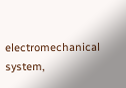electromechanical system,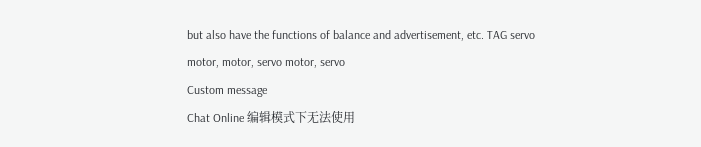but also have the functions of balance and advertisement, etc. TAG servo motor, motor, servo motor, servo
Custom message
Chat Online 编辑模式下无法使用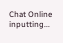Chat Online inputting...